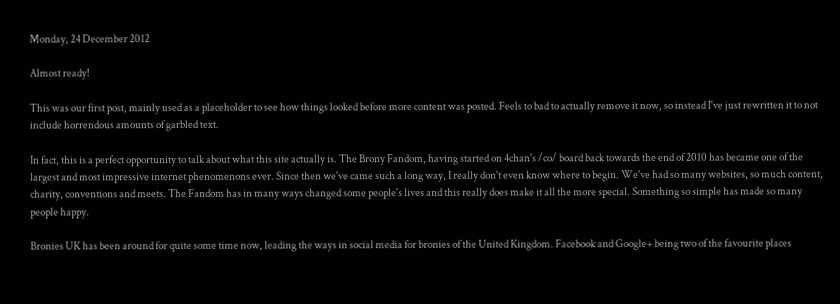Monday, 24 December 2012

Almost ready!

This was our first post, mainly used as a placeholder to see how things looked before more content was posted. Feels to bad to actually remove it now, so instead I've just rewritten it to not include horrendous amounts of garbled text.

In fact, this is a perfect opportunity to talk about what this site actually is. The Brony Fandom, having started on 4chan's /co/ board back towards the end of 2010 has became one of the largest and most impressive internet phenomenons ever. Since then we've came such a long way, I really don't even know where to begin. We've had so many websites, so much content, charity, conventions and meets. The Fandom has in many ways changed some people's lives and this really does make it all the more special. Something so simple has made so many people happy.

Bronies UK has been around for quite some time now, leading the ways in social media for bronies of the United Kingdom. Facebook and Google+ being two of the favourite places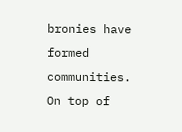bronies have formed communities. On top of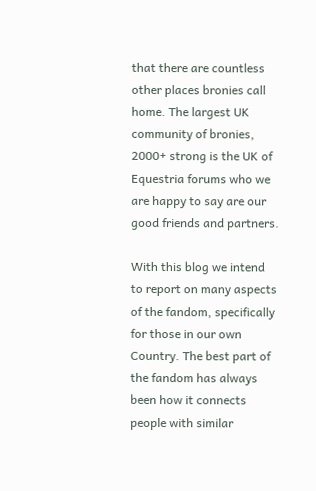that there are countless other places bronies call home. The largest UK community of bronies, 2000+ strong is the UK of Equestria forums who we are happy to say are our good friends and partners.

With this blog we intend to report on many aspects of the fandom, specifically for those in our own Country. The best part of the fandom has always been how it connects people with similar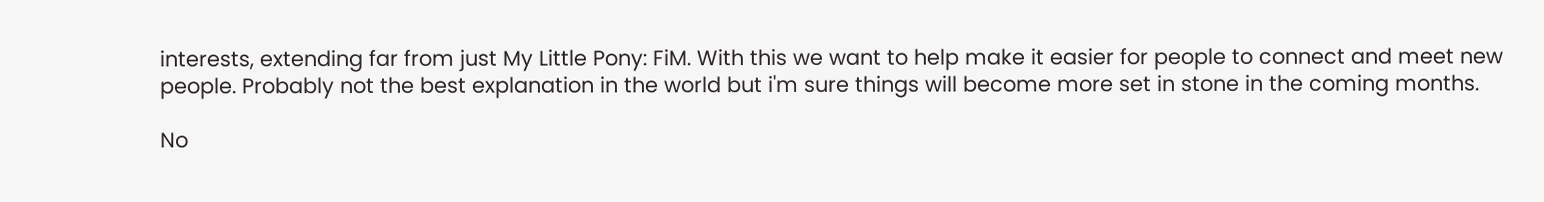interests, extending far from just My Little Pony: FiM. With this we want to help make it easier for people to connect and meet new people. Probably not the best explanation in the world but i'm sure things will become more set in stone in the coming months.

No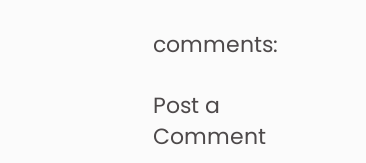comments:

Post a Comment